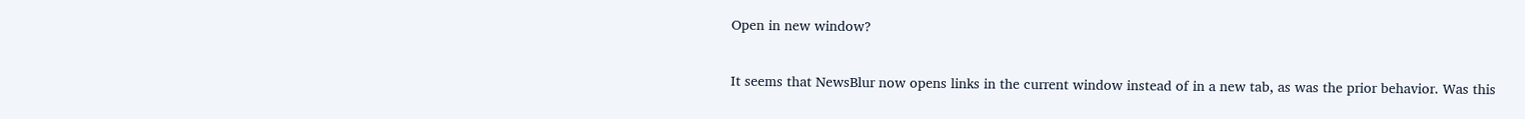Open in new window?

It seems that NewsBlur now opens links in the current window instead of in a new tab, as was the prior behavior. Was this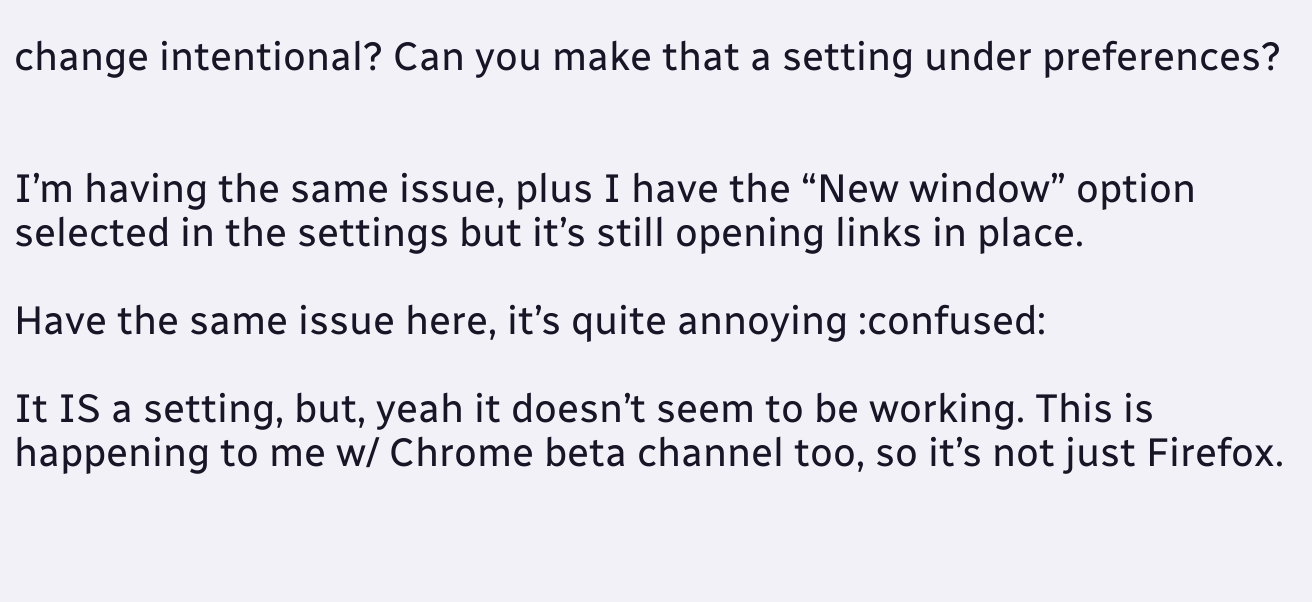change intentional? Can you make that a setting under preferences?


I’m having the same issue, plus I have the “New window” option selected in the settings but it’s still opening links in place.

Have the same issue here, it’s quite annoying :confused:

It IS a setting, but, yeah it doesn’t seem to be working. This is happening to me w/ Chrome beta channel too, so it’s not just Firefox.